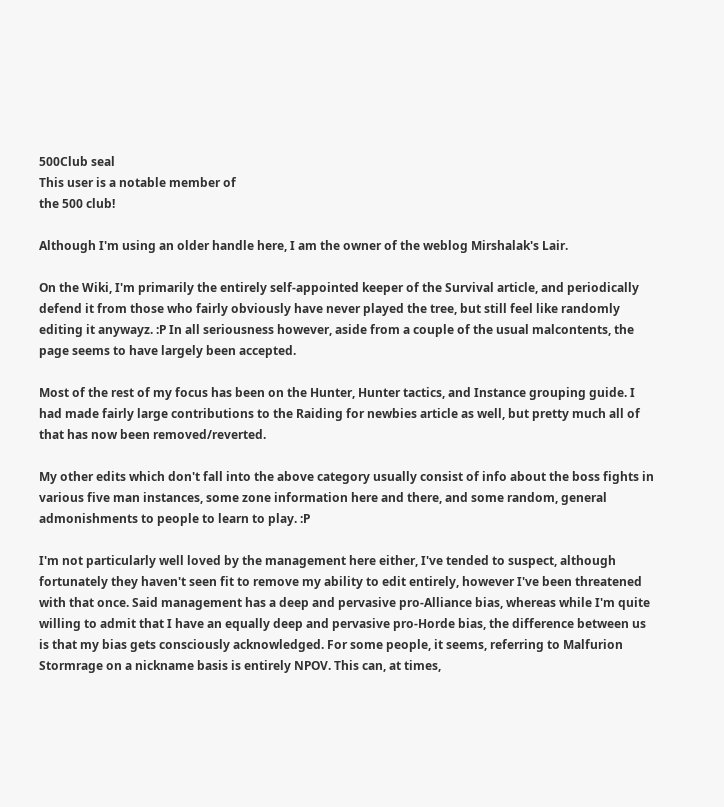500Club seal
This user is a notable member of
the 500 club!

Although I'm using an older handle here, I am the owner of the weblog Mirshalak's Lair.

On the Wiki, I'm primarily the entirely self-appointed keeper of the Survival article, and periodically defend it from those who fairly obviously have never played the tree, but still feel like randomly editing it anywayz. :P In all seriousness however, aside from a couple of the usual malcontents, the page seems to have largely been accepted.

Most of the rest of my focus has been on the Hunter, Hunter tactics, and Instance grouping guide. I had made fairly large contributions to the Raiding for newbies article as well, but pretty much all of that has now been removed/reverted.

My other edits which don't fall into the above category usually consist of info about the boss fights in various five man instances, some zone information here and there, and some random, general admonishments to people to learn to play. :P

I'm not particularly well loved by the management here either, I've tended to suspect, although fortunately they haven't seen fit to remove my ability to edit entirely, however I've been threatened with that once. Said management has a deep and pervasive pro-Alliance bias, whereas while I'm quite willing to admit that I have an equally deep and pervasive pro-Horde bias, the difference between us is that my bias gets consciously acknowledged. For some people, it seems, referring to Malfurion Stormrage on a nickname basis is entirely NPOV. This can, at times,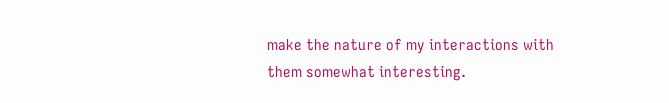make the nature of my interactions with them somewhat interesting.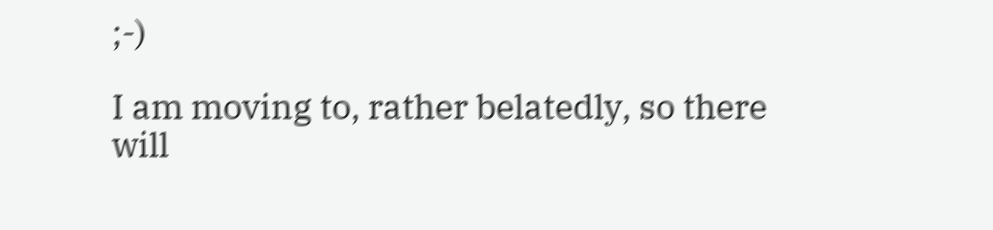;-)

I am moving to, rather belatedly, so there will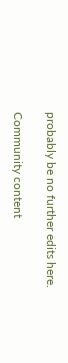probably be no further edits here.

Community content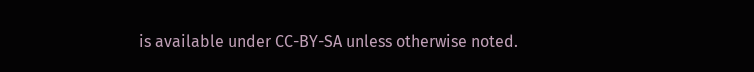is available under CC-BY-SA unless otherwise noted.